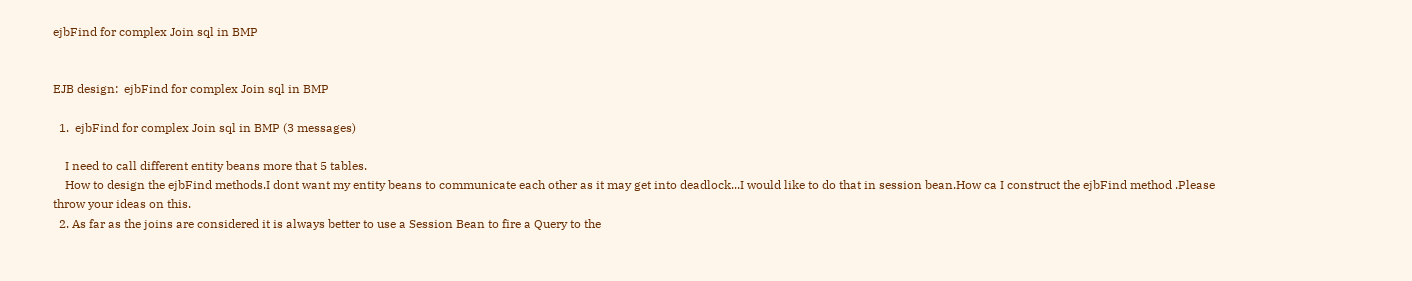ejbFind for complex Join sql in BMP


EJB design:  ejbFind for complex Join sql in BMP

  1.  ejbFind for complex Join sql in BMP (3 messages)

    I need to call different entity beans more that 5 tables.
    How to design the ejbFind methods.I dont want my entity beans to communicate each other as it may get into deadlock...I would like to do that in session bean.How ca I construct the ejbFind method .Please throw your ideas on this.
  2. As far as the joins are considered it is always better to use a Session Bean to fire a Query to the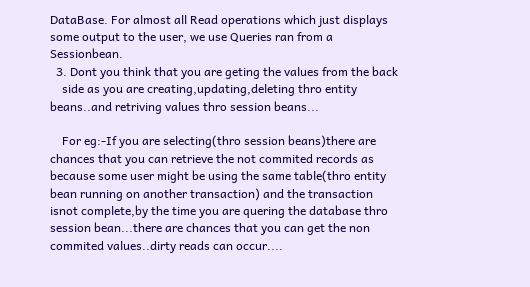DataBase. For almost all Read operations which just displays some output to the user, we use Queries ran from a Sessionbean.
  3. Dont you think that you are geting the values from the back
    side as you are creating,updating,deleting thro entity beans..and retriving values thro session beans...

    For eg:-If you are selecting(thro session beans)there are chances that you can retrieve the not commited records as because some user might be using the same table(thro entity bean running on another transaction) and the transaction isnot complete,by the time you are quering the database thro session bean...there are chances that you can get the non commited values..dirty reads can occur....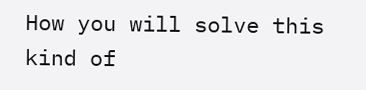How you will solve this kind of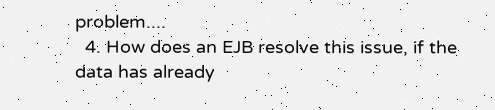problem....
  4. How does an EJB resolve this issue, if the data has already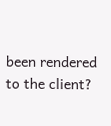been rendered to the client?